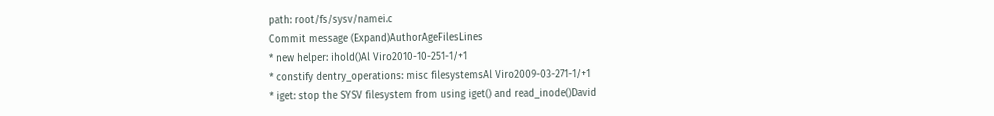path: root/fs/sysv/namei.c
Commit message (Expand)AuthorAgeFilesLines
* new helper: ihold()Al Viro2010-10-251-1/+1
* constify dentry_operations: misc filesystemsAl Viro2009-03-271-1/+1
* iget: stop the SYSV filesystem from using iget() and read_inode()David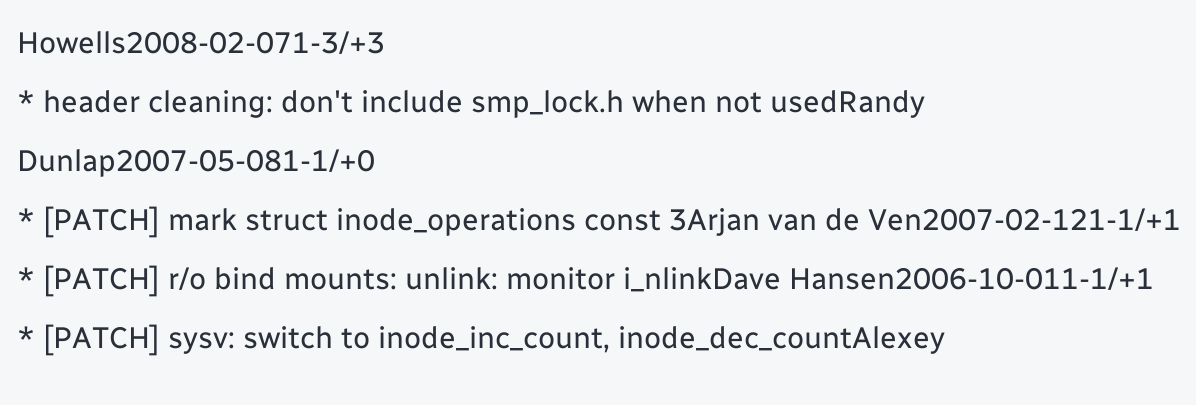Howells2008-02-071-3/+3
* header cleaning: don't include smp_lock.h when not usedRandy Dunlap2007-05-081-1/+0
* [PATCH] mark struct inode_operations const 3Arjan van de Ven2007-02-121-1/+1
* [PATCH] r/o bind mounts: unlink: monitor i_nlinkDave Hansen2006-10-011-1/+1
* [PATCH] sysv: switch to inode_inc_count, inode_dec_countAlexey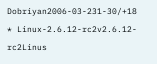Dobriyan2006-03-231-30/+18
* Linux-2.6.12-rc2v2.6.12-rc2Linus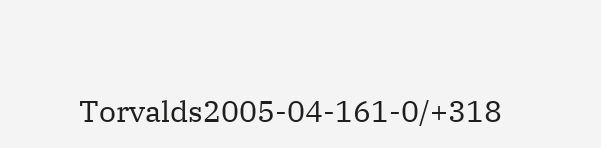Torvalds2005-04-161-0/+318